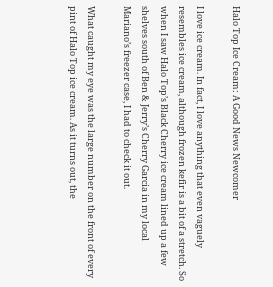Halo Top Ice Cream: A Good News Newcomer

I love ice cream. In fact, I love anything that even vaguely resembles ice cream, although frozen kefir is a bit of a stretch. So when I saw Halo Top’s Black Cherry ice cream lined up a few shelves south of Ben & Jerry’s Cherry Garcia in my local Mariano’s freezer case, I had to check it out.

What caught my eye was the large number on the front of every pint of Halo Top ice cream. As it turns out, the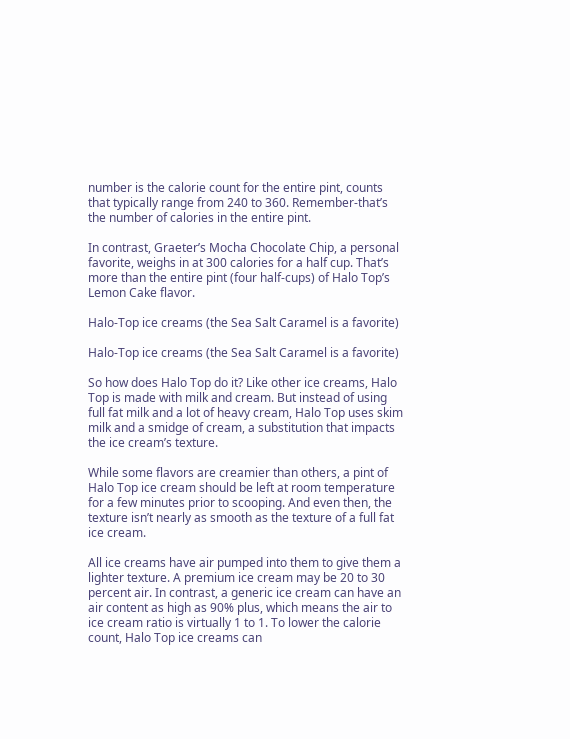number is the calorie count for the entire pint, counts that typically range from 240 to 360. Remember-that’s the number of calories in the entire pint.

In contrast, Graeter’s Mocha Chocolate Chip, a personal favorite, weighs in at 300 calories for a half cup. That’s more than the entire pint (four half-cups) of Halo Top’s Lemon Cake flavor.

Halo-Top ice creams (the Sea Salt Caramel is a favorite)

Halo-Top ice creams (the Sea Salt Caramel is a favorite)

So how does Halo Top do it? Like other ice creams, Halo Top is made with milk and cream. But instead of using full fat milk and a lot of heavy cream, Halo Top uses skim milk and a smidge of cream, a substitution that impacts the ice cream’s texture.

While some flavors are creamier than others, a pint of Halo Top ice cream should be left at room temperature for a few minutes prior to scooping. And even then, the texture isn’t nearly as smooth as the texture of a full fat ice cream.

All ice creams have air pumped into them to give them a lighter texture. A premium ice cream may be 20 to 30 percent air. In contrast, a generic ice cream can have an air content as high as 90% plus, which means the air to ice cream ratio is virtually 1 to 1. To lower the calorie count, Halo Top ice creams can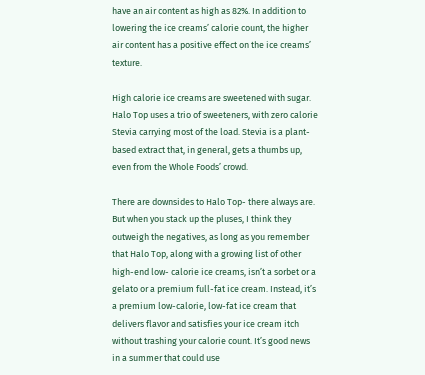have an air content as high as 82%. In addition to lowering the ice creams’ calorie count, the higher air content has a positive effect on the ice creams’ texture.

High calorie ice creams are sweetened with sugar. Halo Top uses a trio of sweeteners, with zero calorie Stevia carrying most of the load. Stevia is a plant- based extract that, in general, gets a thumbs up, even from the Whole Foods’ crowd.

There are downsides to Halo Top- there always are. But when you stack up the pluses, I think they outweigh the negatives, as long as you remember that Halo Top, along with a growing list of other high-end low- calorie ice creams, isn’t a sorbet or a gelato or a premium full-fat ice cream. Instead, it’s a premium low-calorie, low-fat ice cream that delivers flavor and satisfies your ice cream itch without trashing your calorie count. It’s good news in a summer that could use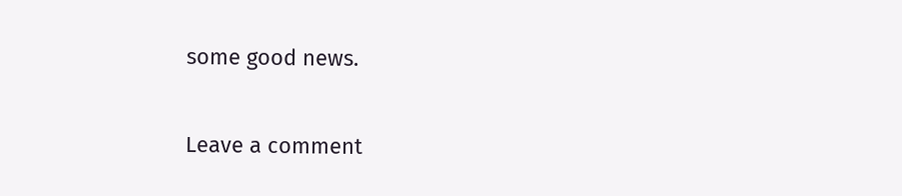some good news.

Leave a comment